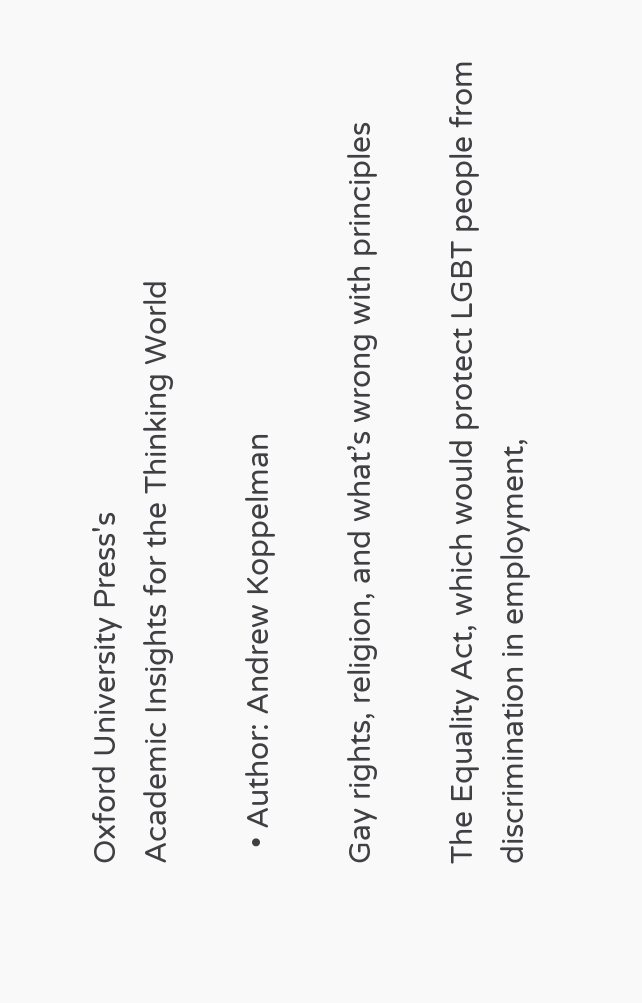Oxford University Press's
Academic Insights for the Thinking World

  • Author: Andrew Koppelman

Gay rights, religion, and what’s wrong with principles

The Equality Act, which would protect LGBT people from discrimination in employment,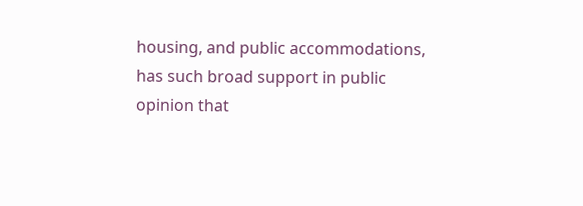housing, and public accommodations, has such broad support in public opinion that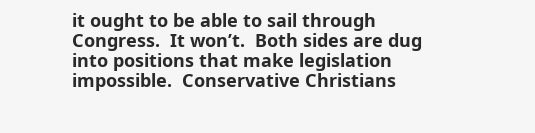it ought to be able to sail through Congress.  It won’t.  Both sides are dug into positions that make legislation impossible.  Conservative Christians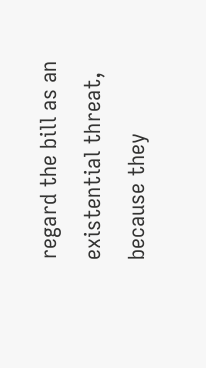regard the bill as an existential threat, because they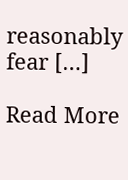reasonably fear […]

Read More